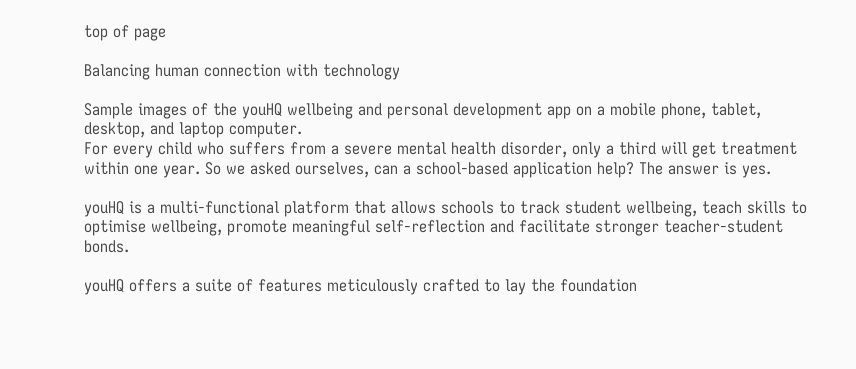top of page

Balancing human connection with technology

Sample images of the youHQ wellbeing and personal development app on a mobile phone, tablet, desktop, and laptop computer.
For every child who suffers from a severe mental health disorder, only a third will get treatment within one year. So we asked ourselves, can a school-based application help? The answer is yes.

youHQ is a multi-functional platform that allows schools to track student wellbeing, teach skills to optimise wellbeing, promote meaningful self-reflection and facilitate stronger teacher-student bonds.

youHQ offers a suite of features meticulously crafted to lay the foundation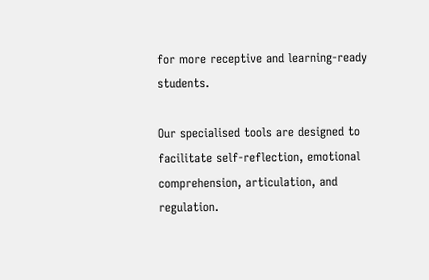for more receptive and learning-ready students.

Our specialised tools are designed to facilitate self-reflection, emotional comprehension, articulation, and regulation.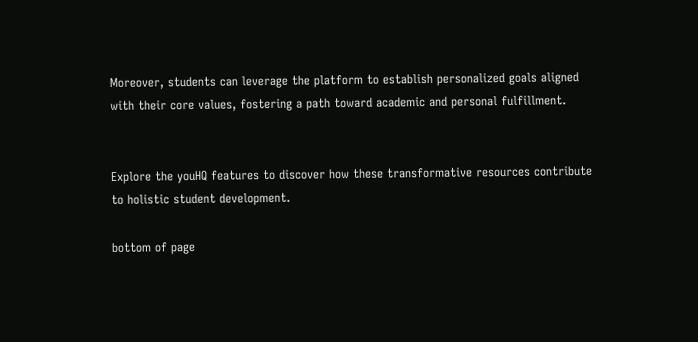Moreover, students can leverage the platform to establish personalized goals aligned with their core values, fostering a path toward academic and personal fulfillment.


Explore the youHQ features to discover how these transformative resources contribute to holistic student development.

bottom of page